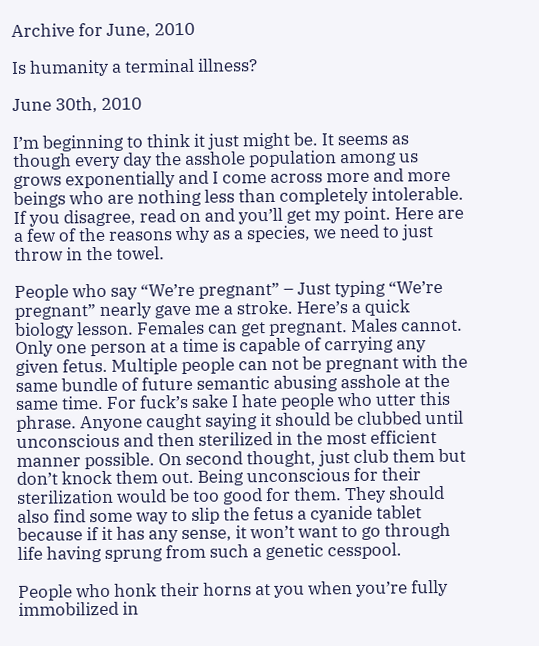Archive for June, 2010

Is humanity a terminal illness?

June 30th, 2010

I’m beginning to think it just might be. It seems as though every day the asshole population among us grows exponentially and I come across more and more beings who are nothing less than completely intolerable. If you disagree, read on and you’ll get my point. Here are a few of the reasons why as a species, we need to just throw in the towel.

People who say “We’re pregnant” – Just typing “We’re pregnant” nearly gave me a stroke. Here’s a quick biology lesson. Females can get pregnant. Males cannot. Only one person at a time is capable of carrying any given fetus. Multiple people can not be pregnant with the same bundle of future semantic abusing asshole at the same time. For fuck’s sake I hate people who utter this phrase. Anyone caught saying it should be clubbed until unconscious and then sterilized in the most efficient manner possible. On second thought, just club them but don’t knock them out. Being unconscious for their sterilization would be too good for them. They should also find some way to slip the fetus a cyanide tablet because if it has any sense, it won’t want to go through life having sprung from such a genetic cesspool.

People who honk their horns at you when you’re fully immobilized in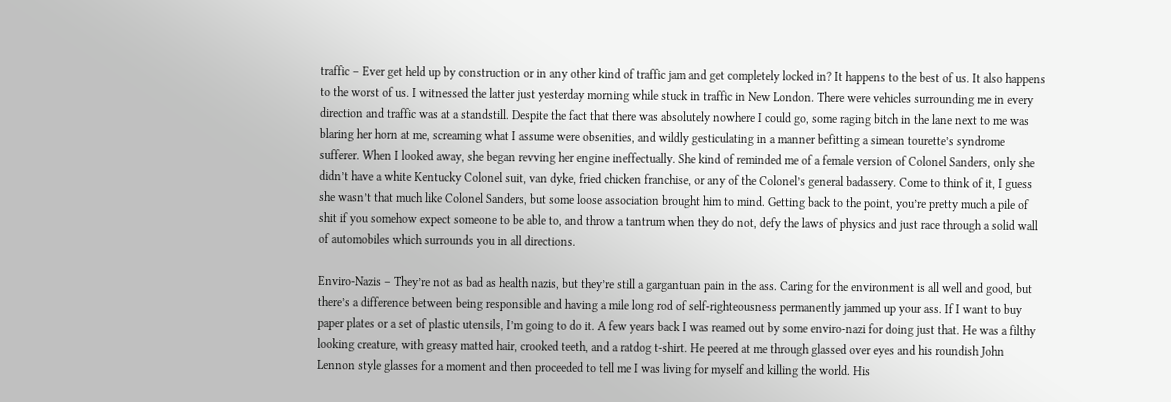traffic – Ever get held up by construction or in any other kind of traffic jam and get completely locked in? It happens to the best of us. It also happens to the worst of us. I witnessed the latter just yesterday morning while stuck in traffic in New London. There were vehicles surrounding me in every direction and traffic was at a standstill. Despite the fact that there was absolutely nowhere I could go, some raging bitch in the lane next to me was blaring her horn at me, screaming what I assume were obsenities, and wildly gesticulating in a manner befitting a simean tourette’s syndrome sufferer. When I looked away, she began revving her engine ineffectually. She kind of reminded me of a female version of Colonel Sanders, only she didn’t have a white Kentucky Colonel suit, van dyke, fried chicken franchise, or any of the Colonel’s general badassery. Come to think of it, I guess she wasn’t that much like Colonel Sanders, but some loose association brought him to mind. Getting back to the point, you’re pretty much a pile of shit if you somehow expect someone to be able to, and throw a tantrum when they do not, defy the laws of physics and just race through a solid wall of automobiles which surrounds you in all directions.

Enviro-Nazis – They’re not as bad as health nazis, but they’re still a gargantuan pain in the ass. Caring for the environment is all well and good, but there’s a difference between being responsible and having a mile long rod of self-righteousness permanently jammed up your ass. If I want to buy paper plates or a set of plastic utensils, I’m going to do it. A few years back I was reamed out by some enviro-nazi for doing just that. He was a filthy looking creature, with greasy matted hair, crooked teeth, and a ratdog t-shirt. He peered at me through glassed over eyes and his roundish John Lennon style glasses for a moment and then proceeded to tell me I was living for myself and killing the world. His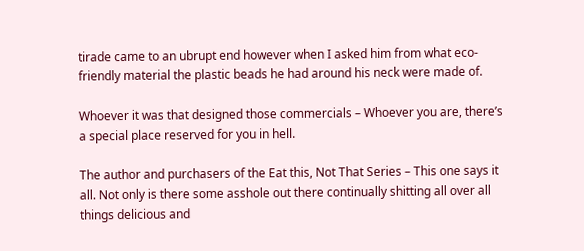tirade came to an ubrupt end however when I asked him from what eco-friendly material the plastic beads he had around his neck were made of.

Whoever it was that designed those commercials – Whoever you are, there’s a special place reserved for you in hell.

The author and purchasers of the Eat this, Not That Series – This one says it all. Not only is there some asshole out there continually shitting all over all things delicious and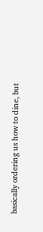basically ordering us how to dine, but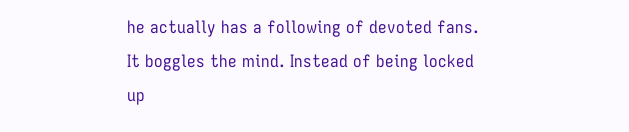he actually has a following of devoted fans. It boggles the mind. Instead of being locked up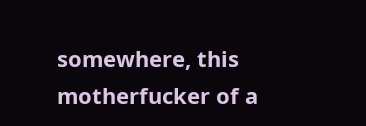somewhere, this motherfucker of a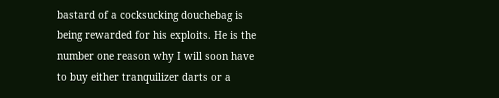bastard of a cocksucking douchebag is being rewarded for his exploits. He is the number one reason why I will soon have to buy either tranquilizer darts or a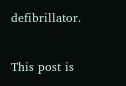defibrillator.

This post is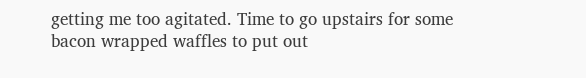getting me too agitated. Time to go upstairs for some bacon wrapped waffles to put out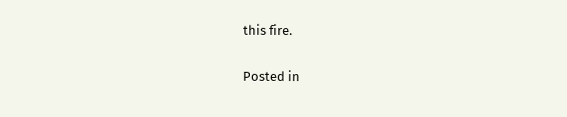this fire.

Posted in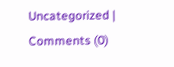Uncategorized | Comments (0)